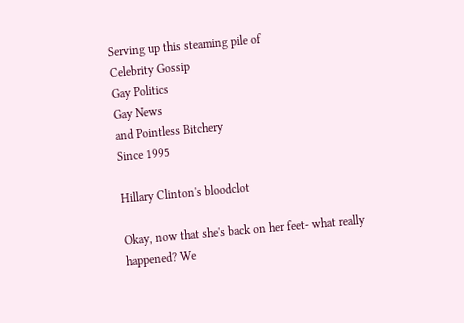Serving up this steaming pile of
Celebrity Gossip
Gay Politics
Gay News
and Pointless Bitchery
Since 1995

Hillary Clinton's bloodclot

Okay, now that she's back on her feet- what really happened? We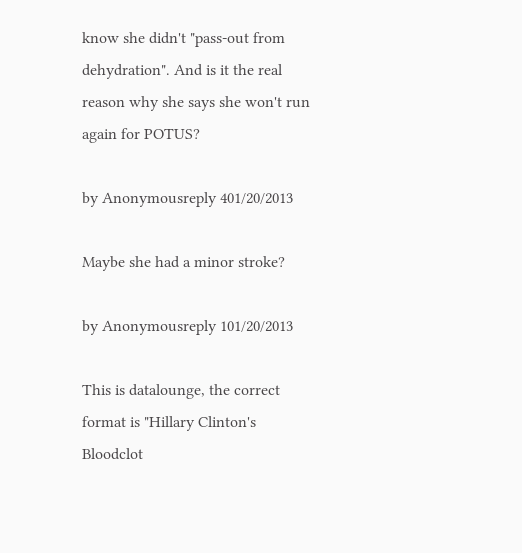know she didn't "pass-out from dehydration". And is it the real reason why she says she won't run again for POTUS?

by Anonymousreply 401/20/2013

Maybe she had a minor stroke?

by Anonymousreply 101/20/2013

This is datalounge, the correct format is "Hillary Clinton's Bloodclot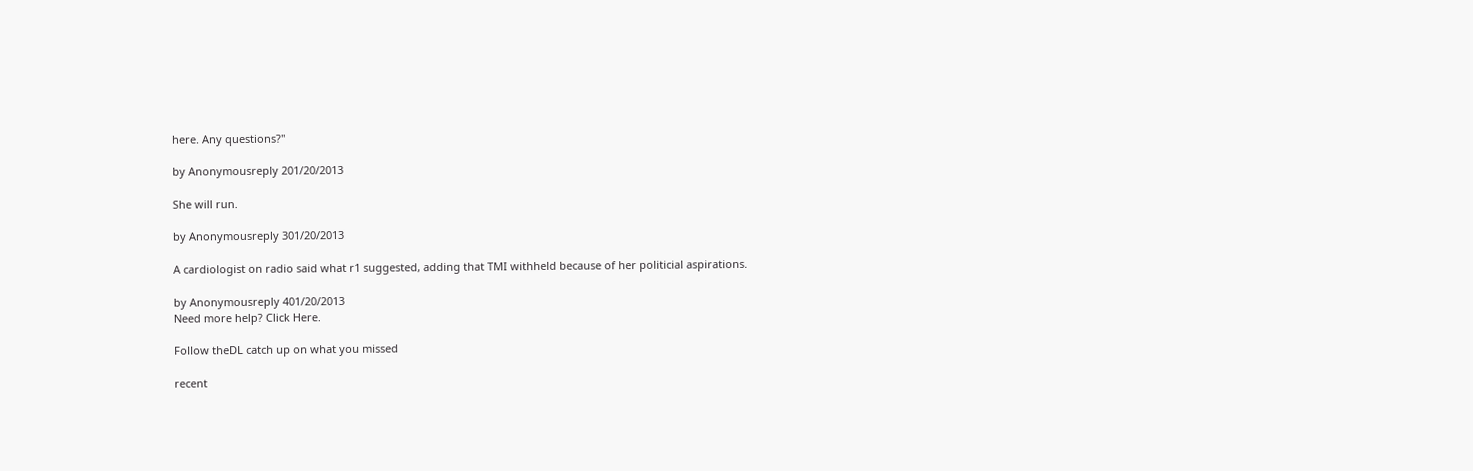here. Any questions?"

by Anonymousreply 201/20/2013

She will run.

by Anonymousreply 301/20/2013

A cardiologist on radio said what r1 suggested, adding that TMI withheld because of her politicial aspirations.

by Anonymousreply 401/20/2013
Need more help? Click Here.

Follow theDL catch up on what you missed

recent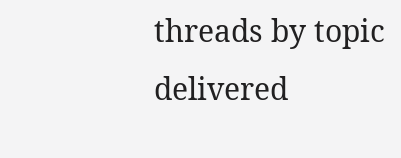threads by topic delivered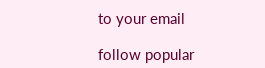to your email

follow popular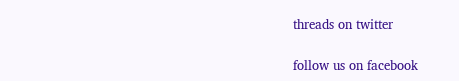threads on twitter

follow us on facebook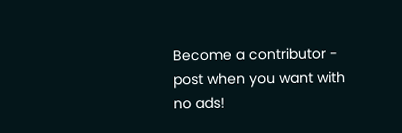Become a contributor - post when you want with no ads!